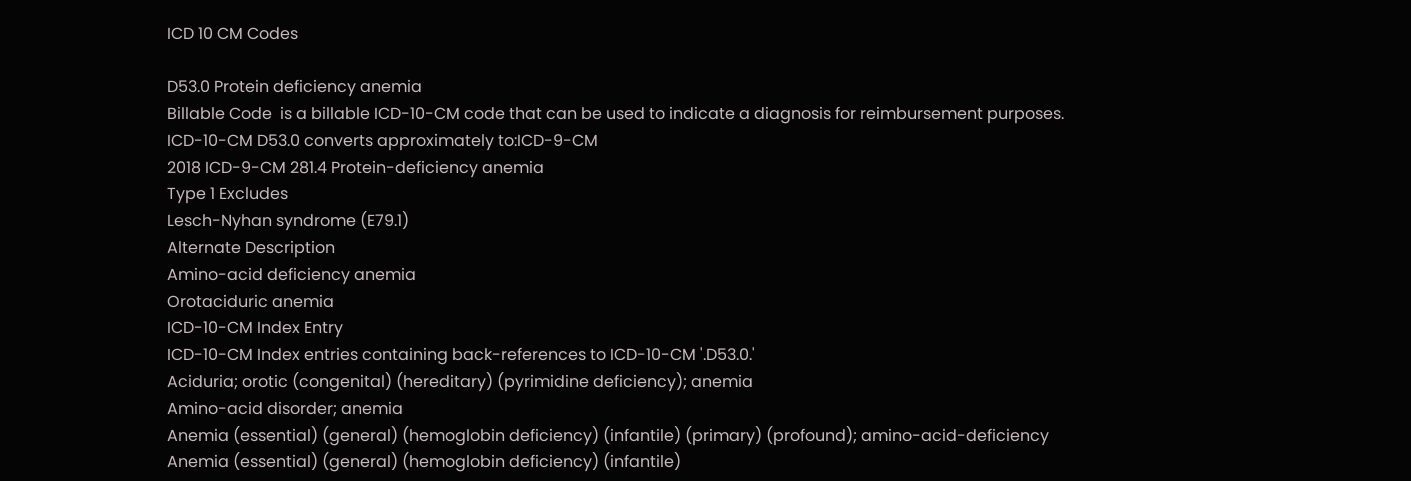ICD 10 CM Codes

D53.0 Protein deficiency anemia
Billable Code  is a billable ICD-10-CM code that can be used to indicate a diagnosis for reimbursement purposes.
ICD-10-CM D53.0 converts approximately to:ICD-9-CM
2018 ICD-9-CM 281.4 Protein-deficiency anemia
Type 1 Excludes
Lesch-Nyhan syndrome (E79.1)
Alternate Description
Amino-acid deficiency anemia
Orotaciduric anemia
ICD-10-CM Index Entry
ICD-10-CM Index entries containing back-references to ICD-10-CM '.D53.0.'
Aciduria; orotic (congenital) (hereditary) (pyrimidine deficiency); anemia
Amino-acid disorder; anemia
Anemia (essential) (general) (hemoglobin deficiency) (infantile) (primary) (profound); amino-acid-deficiency
Anemia (essential) (general) (hemoglobin deficiency) (infantile)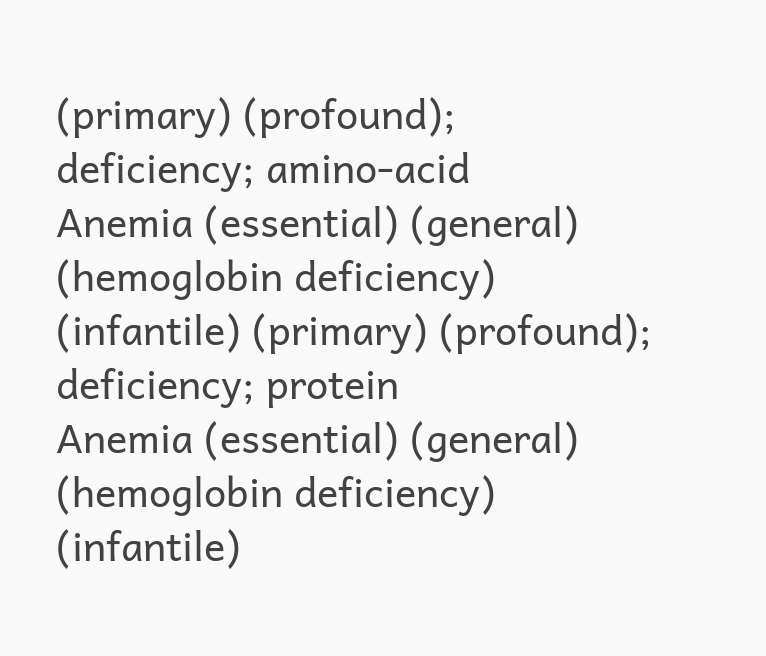(primary) (profound); deficiency; amino-acid
Anemia (essential) (general) (hemoglobin deficiency) (infantile) (primary) (profound); deficiency; protein
Anemia (essential) (general) (hemoglobin deficiency) (infantile)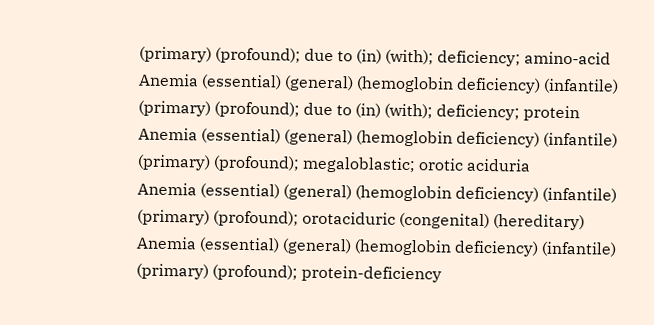(primary) (profound); due to (in) (with); deficiency; amino-acid
Anemia (essential) (general) (hemoglobin deficiency) (infantile) (primary) (profound); due to (in) (with); deficiency; protein
Anemia (essential) (general) (hemoglobin deficiency) (infantile) (primary) (profound); megaloblastic; orotic aciduria
Anemia (essential) (general) (hemoglobin deficiency) (infantile) (primary) (profound); orotaciduric (congenital) (hereditary)
Anemia (essential) (general) (hemoglobin deficiency) (infantile) (primary) (profound); protein-deficiency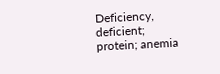Deficiency, deficient; protein; anemia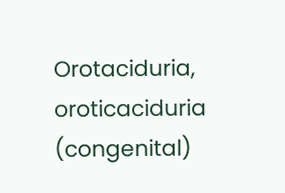Orotaciduria, oroticaciduria (congenital)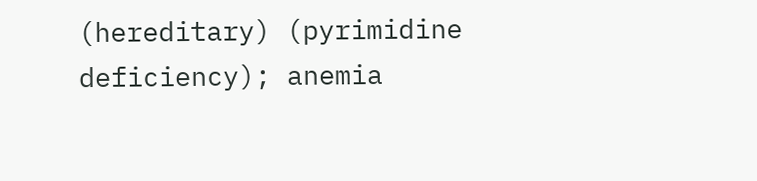(hereditary) (pyrimidine deficiency); anemia